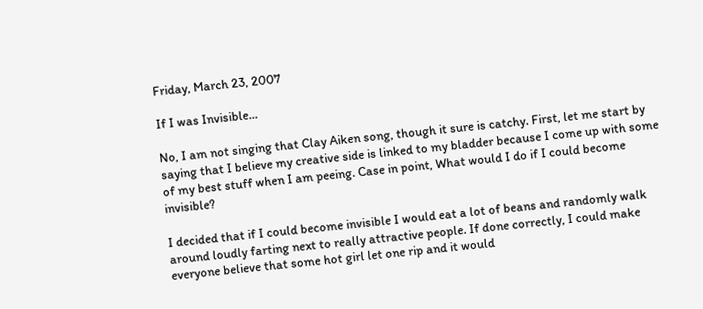Friday, March 23, 2007

If I was Invisible...

No, I am not singing that Clay Aiken song, though it sure is catchy. First, let me start by saying that I believe my creative side is linked to my bladder because I come up with some of my best stuff when I am peeing. Case in point, What would I do if I could become invisible?

I decided that if I could become invisible I would eat a lot of beans and randomly walk around loudly farting next to really attractive people. If done correctly, I could make everyone believe that some hot girl let one rip and it would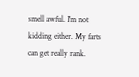smell awful. I'm not kidding either. My farts can get really rank.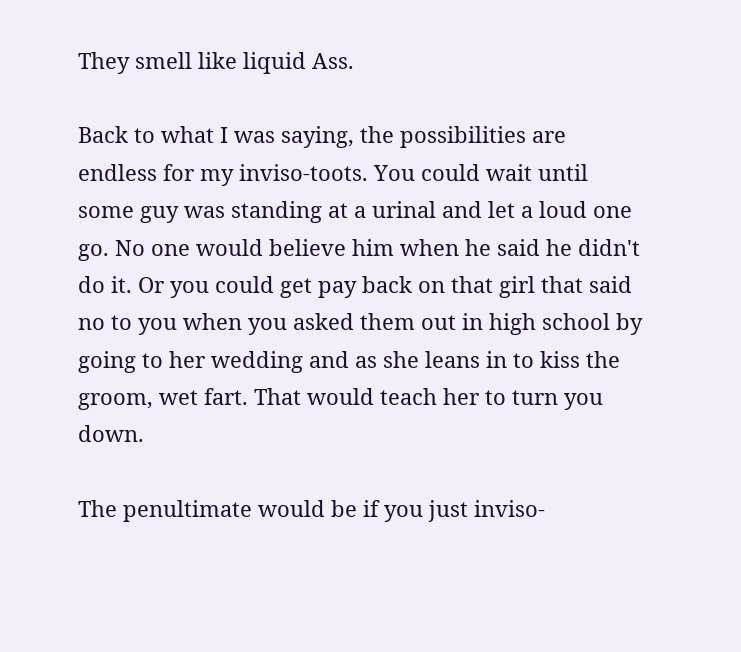They smell like liquid Ass.

Back to what I was saying, the possibilities are endless for my inviso-toots. You could wait until some guy was standing at a urinal and let a loud one go. No one would believe him when he said he didn't do it. Or you could get pay back on that girl that said no to you when you asked them out in high school by going to her wedding and as she leans in to kiss the groom, wet fart. That would teach her to turn you down.

The penultimate would be if you just inviso-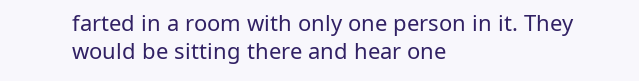farted in a room with only one person in it. They would be sitting there and hear one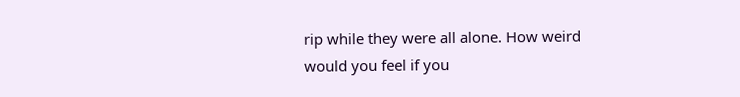rip while they were all alone. How weird would you feel if you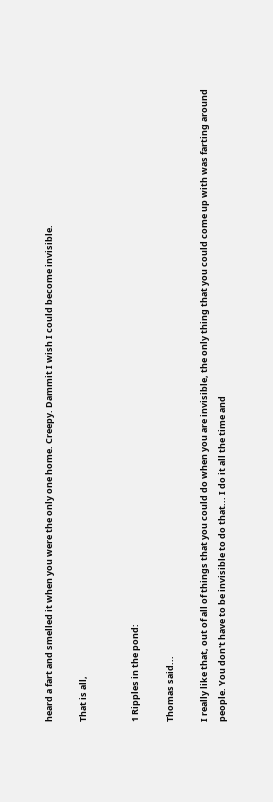heard a fart and smelled it when you were the only one home. Creepy. Dammit I wish I could become invisible.

That is all,


1 Ripples in the pond:

Thomas said...

I really like that, out of all of things that you could do when you are invisible, the only thing that you could come up with was farting around people. You don't have to be invisible to do that... I do it all the time and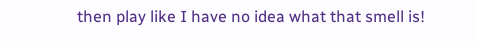then play like I have no idea what that smell is!